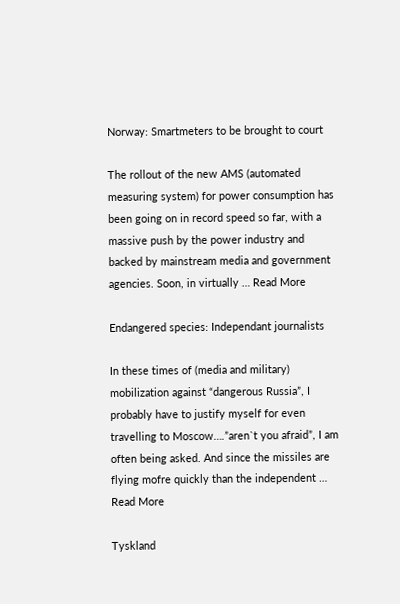Norway: Smartmeters to be brought to court

The rollout of the new AMS (automated measuring system) for power consumption has been going on in record speed so far, with a massive push by the power industry and backed by mainstream media and government agencies. Soon, in virtually … Read More

Endangered species: Independant journalists

In these times of (media and military) mobilization against “dangerous Russia”, I probably have to justify myself for even travelling to Moscow….”aren`t you afraid”, I am often being asked. And since the missiles are flying mofre quickly than the independent … Read More

Tyskland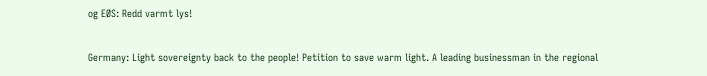og EØS: Redd varmt lys!

Germany: Light sovereignty back to the people! Petition to save warm light. A leading businessman in the regional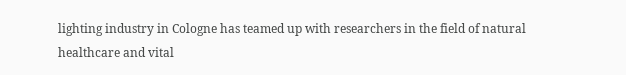lighting industry in Cologne has teamed up with researchers in the field of natural healthcare and vital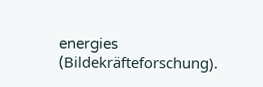energies (Bildekräfteforschung).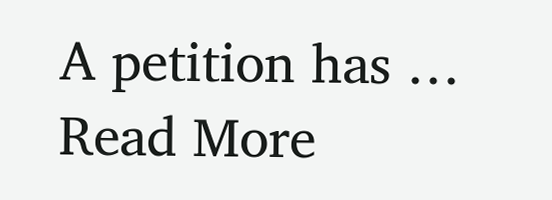A petition has … Read More